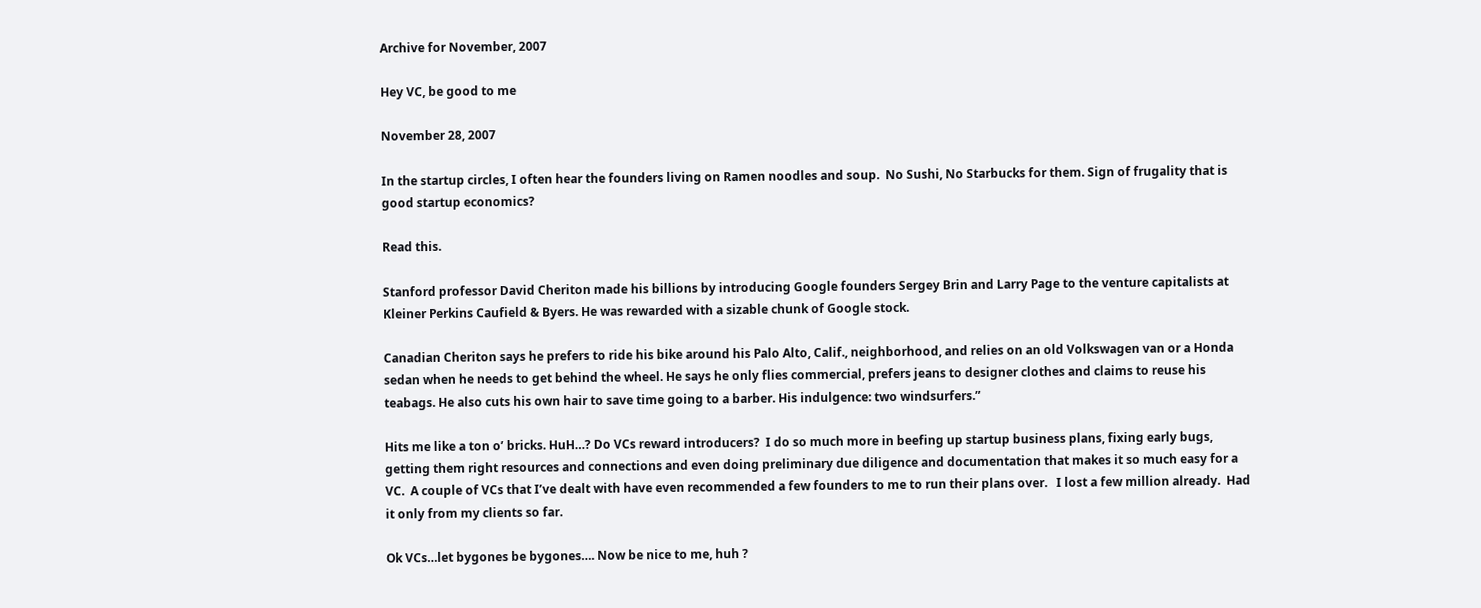Archive for November, 2007

Hey VC, be good to me

November 28, 2007

In the startup circles, I often hear the founders living on Ramen noodles and soup.  No Sushi, No Starbucks for them. Sign of frugality that is good startup economics?

Read this.

Stanford professor David Cheriton made his billions by introducing Google founders Sergey Brin and Larry Page to the venture capitalists at Kleiner Perkins Caufield & Byers. He was rewarded with a sizable chunk of Google stock.

Canadian Cheriton says he prefers to ride his bike around his Palo Alto, Calif., neighborhood, and relies on an old Volkswagen van or a Honda sedan when he needs to get behind the wheel. He says he only flies commercial, prefers jeans to designer clothes and claims to reuse his teabags. He also cuts his own hair to save time going to a barber. His indulgence: two windsurfers.”

Hits me like a ton o’ bricks. HuH…? Do VCs reward introducers?  I do so much more in beefing up startup business plans, fixing early bugs, getting them right resources and connections and even doing preliminary due diligence and documentation that makes it so much easy for a VC.  A couple of VCs that I’ve dealt with have even recommended a few founders to me to run their plans over.   I lost a few million already.  Had it only from my clients so far.

Ok VCs…let bygones be bygones…. Now be nice to me, huh ?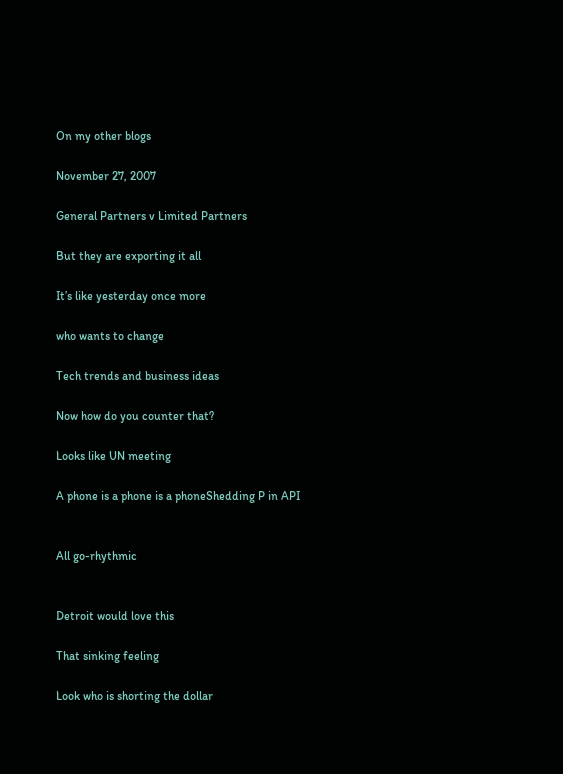On my other blogs

November 27, 2007

General Partners v Limited Partners

But they are exporting it all

It’s like yesterday once more

who wants to change

Tech trends and business ideas

Now how do you counter that?

Looks like UN meeting

A phone is a phone is a phoneShedding P in API


All go-rhythmic


Detroit would love this

That sinking feeling

Look who is shorting the dollar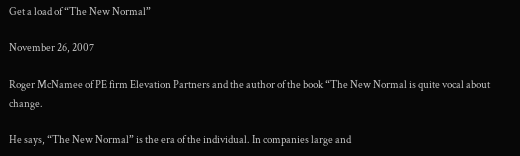Get a load of “The New Normal”

November 26, 2007

Roger McNamee of PE firm Elevation Partners and the author of the book “The New Normal is quite vocal about change.

He says, “The New Normal” is the era of the individual. In companies large and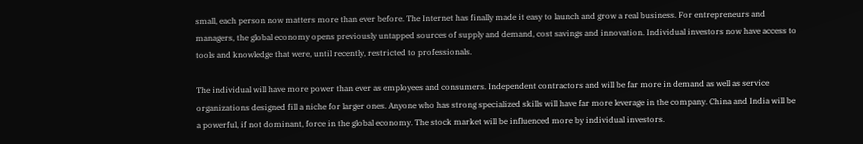small, each person now matters more than ever before. The Internet has finally made it easy to launch and grow a real business. For entrepreneurs and managers, the global economy opens previously untapped sources of supply and demand, cost savings and innovation. Individual investors now have access to tools and knowledge that were, until recently, restricted to professionals.

The individual will have more power than ever as employees and consumers. Independent contractors and will be far more in demand as well as service organizations designed fill a niche for larger ones. Anyone who has strong specialized skills will have far more leverage in the company. China and India will be a powerful, if not dominant, force in the global economy. The stock market will be influenced more by individual investors.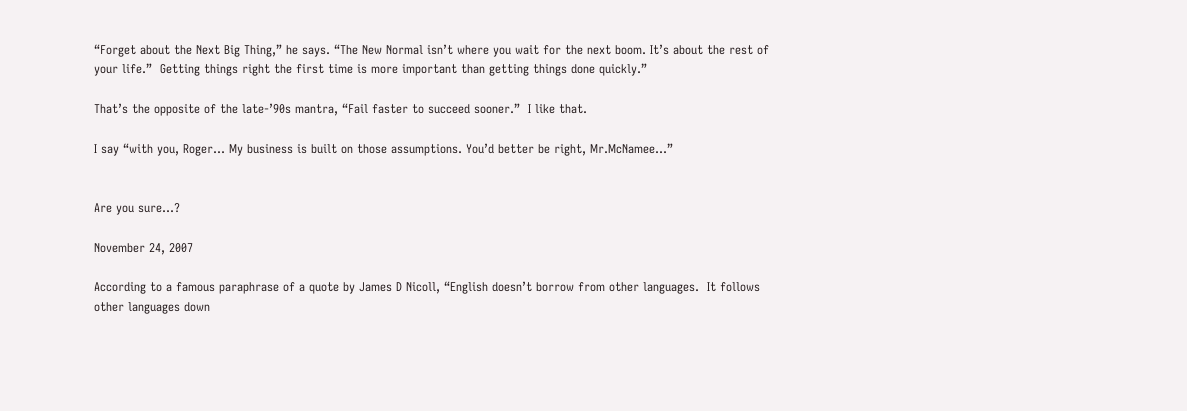“Forget about the Next Big Thing,” he says. “The New Normal isn’t where you wait for the next boom. It’s about the rest of your life.”  Getting things right the first time is more important than getting things done quickly.”

That’s the opposite of the late-’90s mantra, “Fail faster to succeed sooner.”  I like that.

I say “with you, Roger… My business is built on those assumptions. You’d better be right, Mr.McNamee…”


Are you sure…?

November 24, 2007

According to a famous paraphrase of a quote by James D Nicoll, “English doesn’t borrow from other languages.  It follows other languages down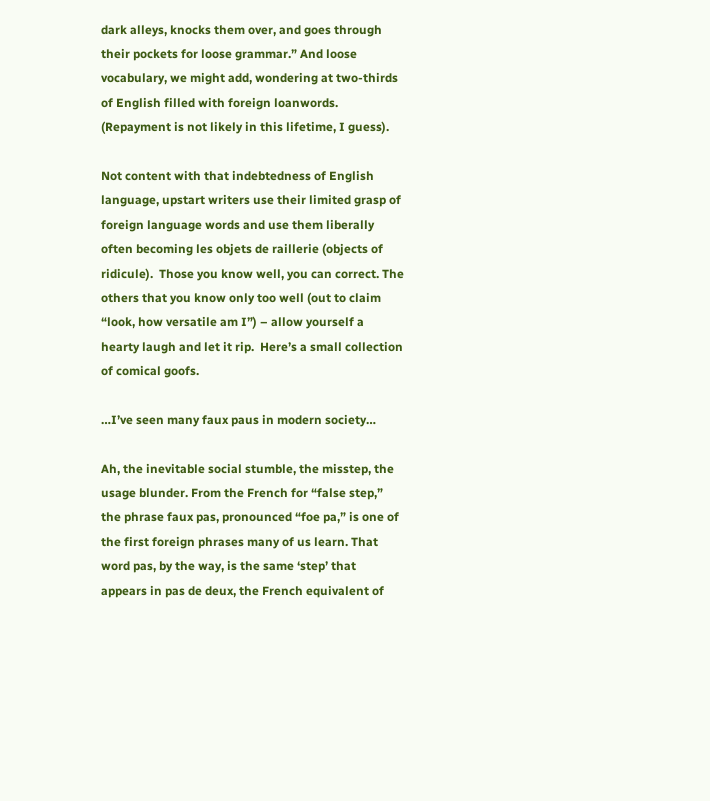dark alleys, knocks them over, and goes through their pockets for loose grammar.” And loose vocabulary, we might add, wondering at two-thirds of English filled with foreign loanwords.  (Repayment is not likely in this lifetime, I guess).

Not content with that indebtedness of English language, upstart writers use their limited grasp of foreign language words and use them liberally often becoming les objets de raillerie (objects of ridicule).  Those you know well, you can correct. The others that you know only too well (out to claim “look, how versatile am I”) – allow yourself a hearty laugh and let it rip.  Here’s a small collection of comical goofs.

…I’ve seen many faux paus in modern society…

Ah, the inevitable social stumble, the misstep, the usage blunder. From the French for “false step,” the phrase faux pas, pronounced “foe pa,” is one of the first foreign phrases many of us learn. That word pas, by the way, is the same ‘step’ that appears in pas de deux, the French equivalent of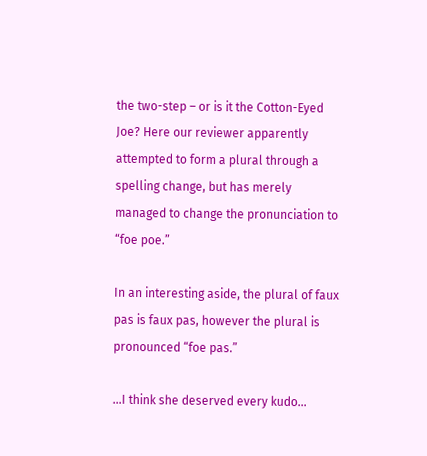the two-step – or is it the Cotton-Eyed Joe? Here our reviewer apparently attempted to form a plural through a spelling change, but has merely managed to change the pronunciation to “foe poe.”

In an interesting aside, the plural of faux pas is faux pas, however the plural is pronounced “foe pas.”

…I think she deserved every kudo…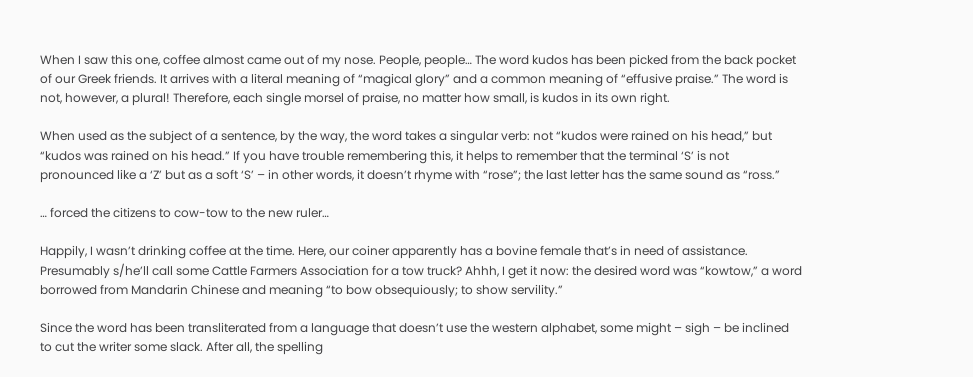When I saw this one, coffee almost came out of my nose. People, people… The word kudos has been picked from the back pocket of our Greek friends. It arrives with a literal meaning of “magical glory” and a common meaning of “effusive praise.” The word is not, however, a plural! Therefore, each single morsel of praise, no matter how small, is kudos in its own right.

When used as the subject of a sentence, by the way, the word takes a singular verb: not “kudos were rained on his head,” but “kudos was rained on his head.” If you have trouble remembering this, it helps to remember that the terminal ‘S’ is not pronounced like a ‘Z’ but as a soft ‘S’ – in other words, it doesn’t rhyme with “rose”; the last letter has the same sound as “ross.”

… forced the citizens to cow-tow to the new ruler…

Happily, I wasn’t drinking coffee at the time. Here, our coiner apparently has a bovine female that’s in need of assistance. Presumably s/he’ll call some Cattle Farmers Association for a tow truck? Ahhh, I get it now: the desired word was “kowtow,” a word borrowed from Mandarin Chinese and meaning “to bow obsequiously; to show servility.”

Since the word has been transliterated from a language that doesn’t use the western alphabet, some might – sigh – be inclined to cut the writer some slack. After all, the spelling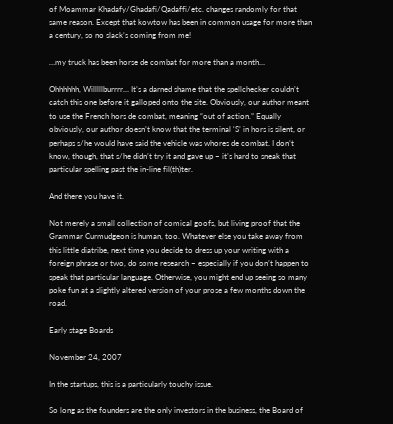of Moammar Khadafy/Ghadafi/Qadaffi/etc. changes randomly for that same reason. Except that kowtow has been in common usage for more than a century, so no slack’s coming from me!

…my truck has been horse de combat for more than a month…

Ohhhhhh, Willlllburrrr… It’s a darned shame that the spellchecker couldn’t catch this one before it galloped onto the site. Obviously, our author meant to use the French hors de combat, meaning “out of action.” Equally obviously, our author doesn’t know that the terminal ‘S’ in hors is silent, or perhaps s/he would have said the vehicle was whores de combat. I don’t know, though, that s/he didn’t try it and gave up – it’s hard to sneak that particular spelling past the in-line fil(th)ter.

And there you have it.

Not merely a small collection of comical goofs, but living proof that the Grammar Curmudgeon is human, too. Whatever else you take away from this little diatribe, next time you decide to dress up your writing with a foreign phrase or two, do some research – especially if you don’t happen to speak that particular language. Otherwise, you might end up seeing so many poke fun at a slightly altered version of your prose a few months down the road.

Early stage Boards

November 24, 2007

In the startups, this is a particularly touchy issue.

So long as the founders are the only investors in the business, the Board of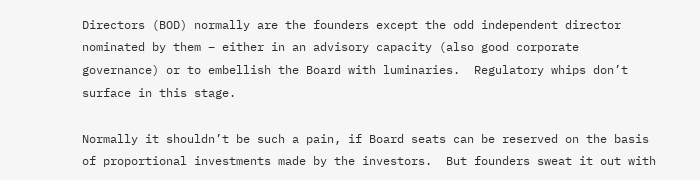Directors (BOD) normally are the founders except the odd independent director nominated by them – either in an advisory capacity (also good corporate governance) or to embellish the Board with luminaries.  Regulatory whips don’t surface in this stage.

Normally it shouldn’t be such a pain, if Board seats can be reserved on the basis of proportional investments made by the investors.  But founders sweat it out with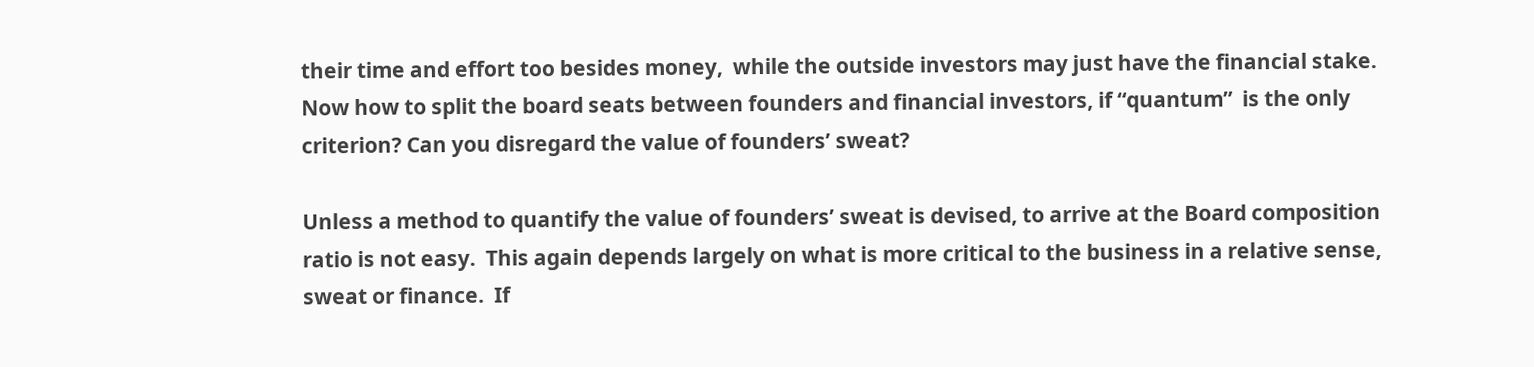their time and effort too besides money,  while the outside investors may just have the financial stake. Now how to split the board seats between founders and financial investors, if “quantum”  is the only criterion? Can you disregard the value of founders’ sweat?

Unless a method to quantify the value of founders’ sweat is devised, to arrive at the Board composition ratio is not easy.  This again depends largely on what is more critical to the business in a relative sense, sweat or finance.  If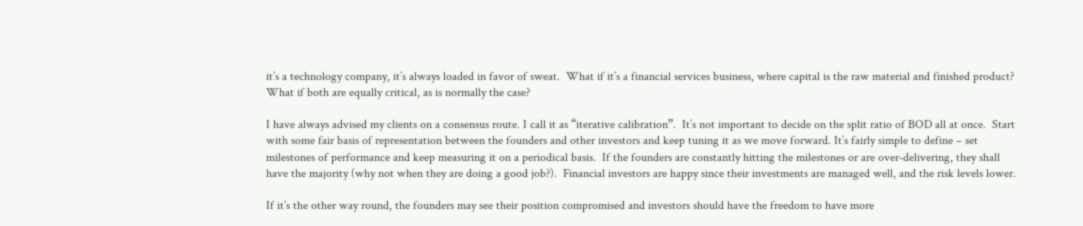it’s a technology company, it’s always loaded in favor of sweat.  What if it’s a financial services business, where capital is the raw material and finished product?  What if both are equally critical, as is normally the case?

I have always advised my clients on a consensus route. I call it as “iterative calibration”.  It’s not important to decide on the split ratio of BOD all at once.  Start with some fair basis of representation between the founders and other investors and keep tuning it as we move forward. It’s fairly simple to define – set milestones of performance and keep measuring it on a periodical basis.  If the founders are constantly hitting the milestones or are over-delivering, they shall have the majority (why not when they are doing a good job?).  Financial investors are happy since their investments are managed well, and the risk levels lower.

If it’s the other way round, the founders may see their position compromised and investors should have the freedom to have more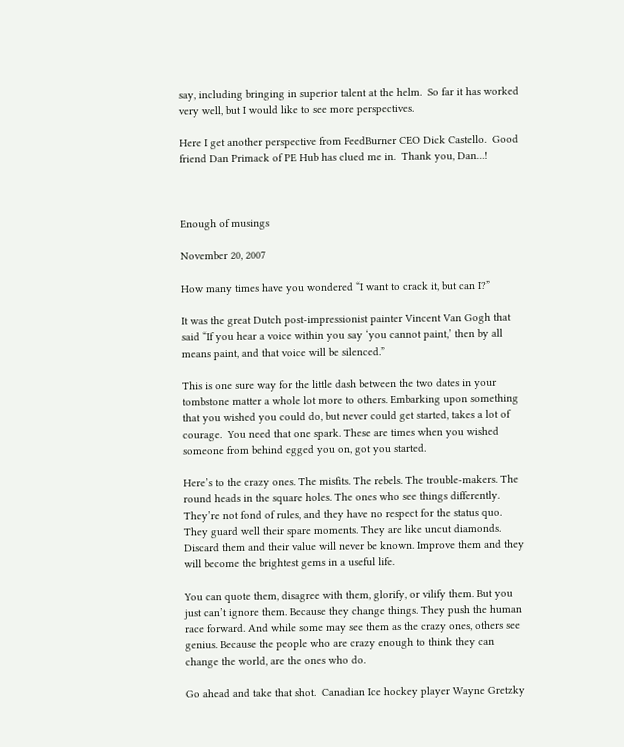say, including bringing in superior talent at the helm.  So far it has worked very well, but I would like to see more perspectives.

Here I get another perspective from FeedBurner CEO Dick Castello.  Good friend Dan Primack of PE Hub has clued me in.  Thank you, Dan…!



Enough of musings

November 20, 2007

How many times have you wondered “I want to crack it, but can I?”

It was the great Dutch post-impressionist painter Vincent Van Gogh that said “If you hear a voice within you say ‘you cannot paint,’ then by all means paint, and that voice will be silenced.”

This is one sure way for the little dash between the two dates in your tombstone matter a whole lot more to others. Embarking upon something that you wished you could do, but never could get started, takes a lot of courage.  You need that one spark. These are times when you wished someone from behind egged you on, got you started.

Here’s to the crazy ones. The misfits. The rebels. The trouble-makers. The round heads in the square holes. The ones who see things differently. They’re not fond of rules, and they have no respect for the status quo. They guard well their spare moments. They are like uncut diamonds. Discard them and their value will never be known. Improve them and they will become the brightest gems in a useful life.

You can quote them, disagree with them, glorify, or vilify them. But you just can’t ignore them. Because they change things. They push the human race forward. And while some may see them as the crazy ones, others see genius. Because the people who are crazy enough to think they can change the world, are the ones who do.

Go ahead and take that shot.  Canadian Ice hockey player Wayne Gretzky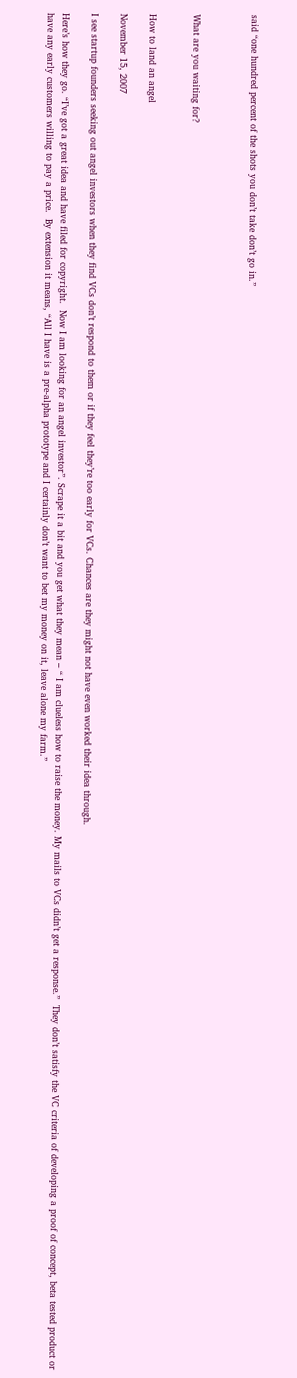said “one hundred percent of the shots you don’t take don’t go in.”



What are you waiting for?


How to land an angel

November 15, 2007

I see startup founders seeking out angel investors when they find VCs don’t respond to them or if they feel they’re too early for VCs. Chances are they might not have even worked their idea through.

Here’s how they go. “I’ve got a great idea and have filed for copyright.  Now I am looking for an angel investor”. Scrape it a bit and you get what they mean – “ I am clueless how to raise the money. My mails to VCs didn’t get a response.”  They don’t satisfy the VC criteria of developing a proof of concept, beta tested product or have any early customers willing to pay a price.  By extension it means, “All I have is a pre-alpha prototype and I certainly don’t want to bet my money on it, leave alone my farm.”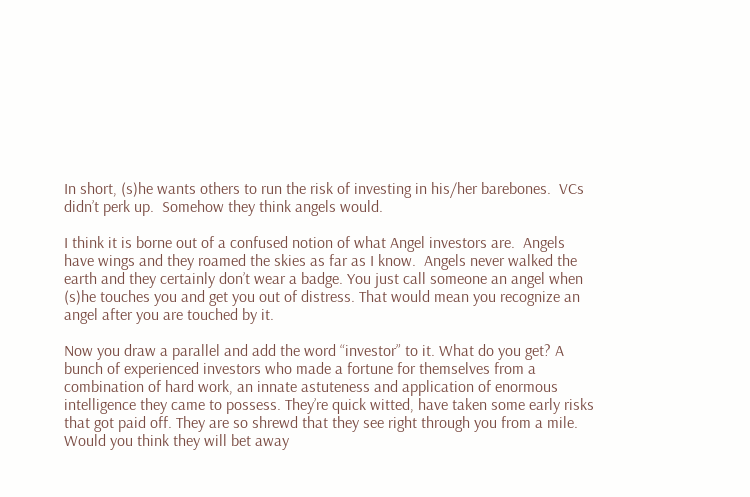In short, (s)he wants others to run the risk of investing in his/her barebones.  VCs didn’t perk up.  Somehow they think angels would.

I think it is borne out of a confused notion of what Angel investors are.  Angels have wings and they roamed the skies as far as I know.  Angels never walked the earth and they certainly don’t wear a badge. You just call someone an angel when (s)he touches you and get you out of distress. That would mean you recognize an angel after you are touched by it.

Now you draw a parallel and add the word “investor” to it. What do you get? A bunch of experienced investors who made a fortune for themselves from a combination of hard work, an innate astuteness and application of enormous intelligence they came to possess. They’re quick witted, have taken some early risks that got paid off. They are so shrewd that they see right through you from a mile. Would you think they will bet away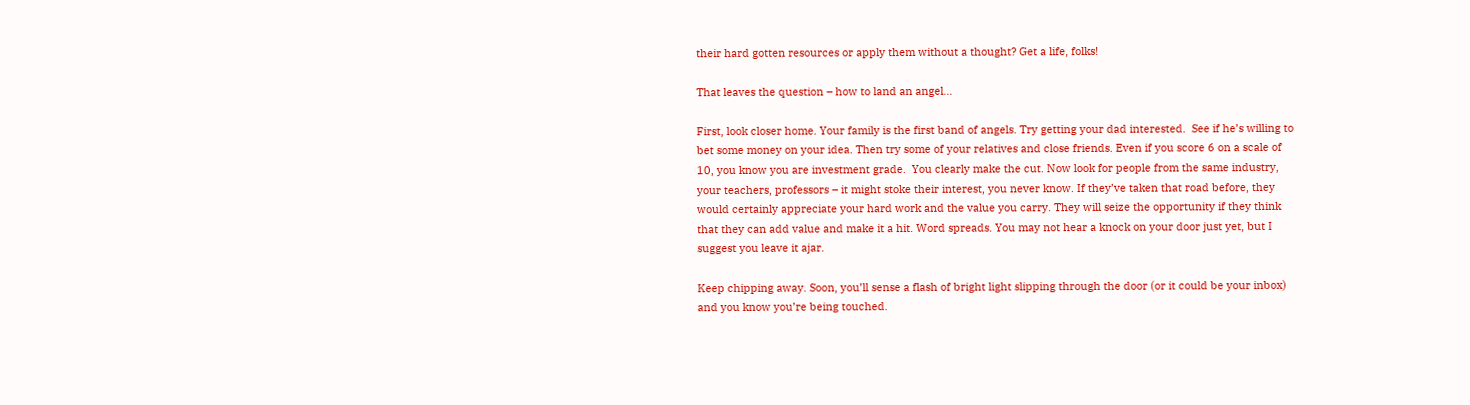their hard gotten resources or apply them without a thought? Get a life, folks!

That leaves the question – how to land an angel…

First, look closer home. Your family is the first band of angels. Try getting your dad interested.  See if he’s willing to bet some money on your idea. Then try some of your relatives and close friends. Even if you score 6 on a scale of 10, you know you are investment grade.  You clearly make the cut. Now look for people from the same industry, your teachers, professors – it might stoke their interest, you never know. If they’ve taken that road before, they would certainly appreciate your hard work and the value you carry. They will seize the opportunity if they think that they can add value and make it a hit. Word spreads. You may not hear a knock on your door just yet, but I suggest you leave it ajar.

Keep chipping away. Soon, you’ll sense a flash of bright light slipping through the door (or it could be your inbox) and you know you’re being touched.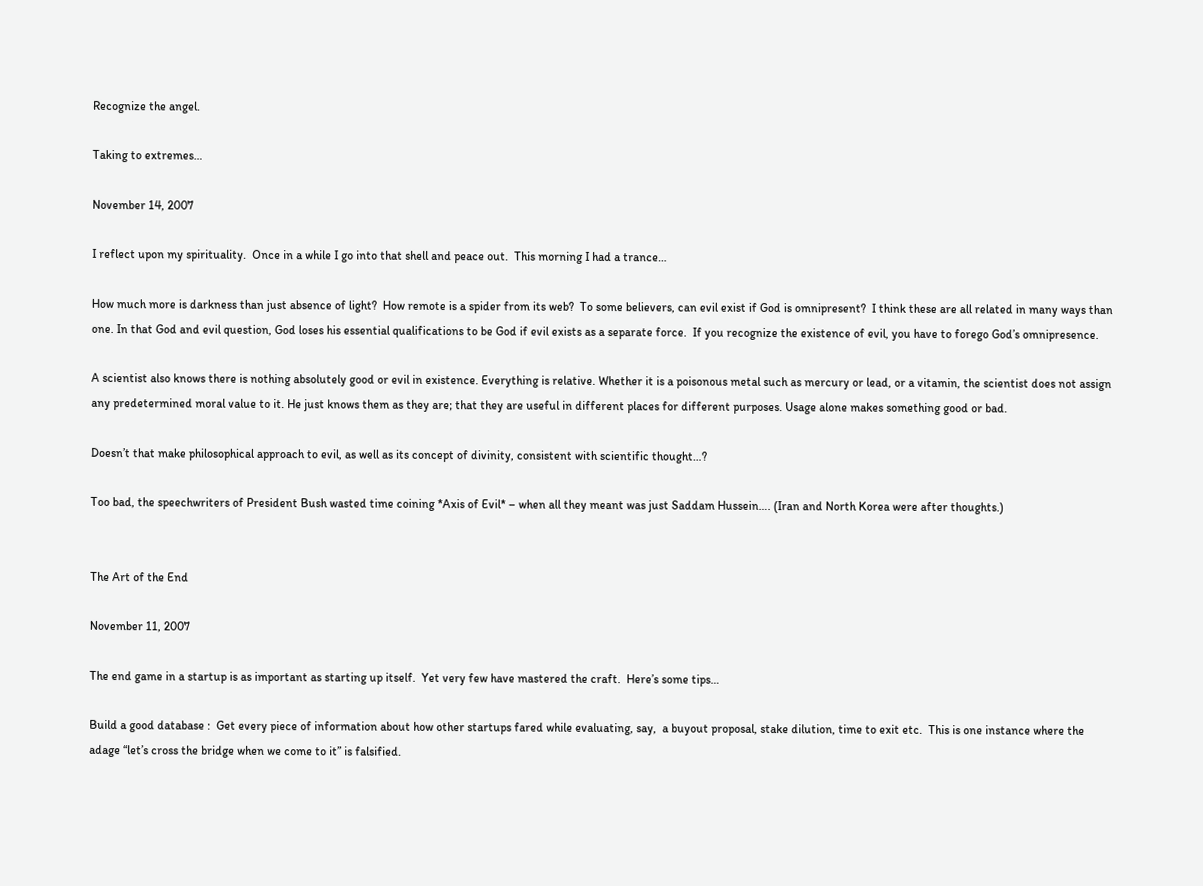Recognize the angel.

Taking to extremes…

November 14, 2007

I reflect upon my spirituality.  Once in a while I go into that shell and peace out.  This morning I had a trance…

How much more is darkness than just absence of light?  How remote is a spider from its web?  To some believers, can evil exist if God is omnipresent?  I think these are all related in many ways than one. In that God and evil question, God loses his essential qualifications to be God if evil exists as a separate force.  If you recognize the existence of evil, you have to forego God’s omnipresence.

A scientist also knows there is nothing absolutely good or evil in existence. Everything is relative. Whether it is a poisonous metal such as mercury or lead, or a vitamin, the scientist does not assign any predetermined moral value to it. He just knows them as they are; that they are useful in different places for different purposes. Usage alone makes something good or bad.

Doesn’t that make philosophical approach to evil, as well as its concept of divinity, consistent with scientific thought…?

Too bad, the speechwriters of President Bush wasted time coining *Axis of Evil* – when all they meant was just Saddam Hussein…. (Iran and North Korea were after thoughts.)


The Art of the End

November 11, 2007

The end game in a startup is as important as starting up itself.  Yet very few have mastered the craft.  Here’s some tips…

Build a good database :  Get every piece of information about how other startups fared while evaluating, say,  a buyout proposal, stake dilution, time to exit etc.  This is one instance where the adage “let’s cross the bridge when we come to it” is falsified.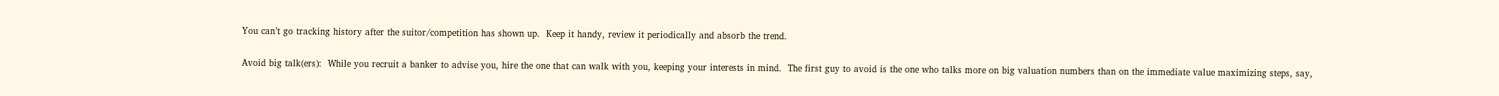You can’t go tracking history after the suitor/competition has shown up.  Keep it handy, review it periodically and absorb the trend.

Avoid big talk(ers):  While you recruit a banker to advise you, hire the one that can walk with you, keeping your interests in mind.  The first guy to avoid is the one who talks more on big valuation numbers than on the immediate value maximizing steps, say,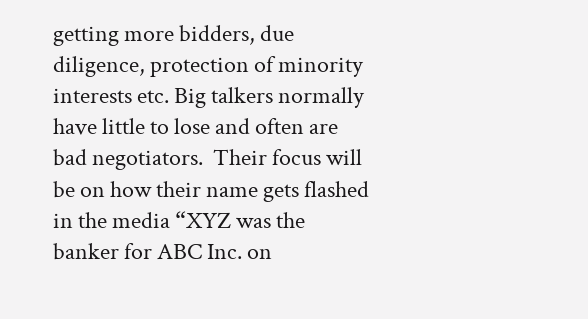getting more bidders, due diligence, protection of minority interests etc. Big talkers normally have little to lose and often are bad negotiators.  Their focus will be on how their name gets flashed in the media “XYZ was the banker for ABC Inc. on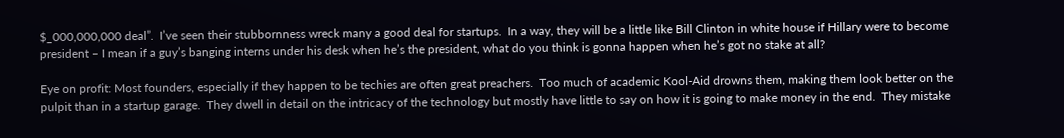$_000,000,000 deal”.  I’ve seen their stubbornness wreck many a good deal for startups.  In a way, they will be a little like Bill Clinton in white house if Hillary were to become president – I mean if a guy’s banging interns under his desk when he’s the president, what do you think is gonna happen when he’s got no stake at all?

Eye on profit: Most founders, especially if they happen to be techies are often great preachers.  Too much of academic Kool-Aid drowns them, making them look better on the pulpit than in a startup garage.  They dwell in detail on the intricacy of the technology but mostly have little to say on how it is going to make money in the end.  They mistake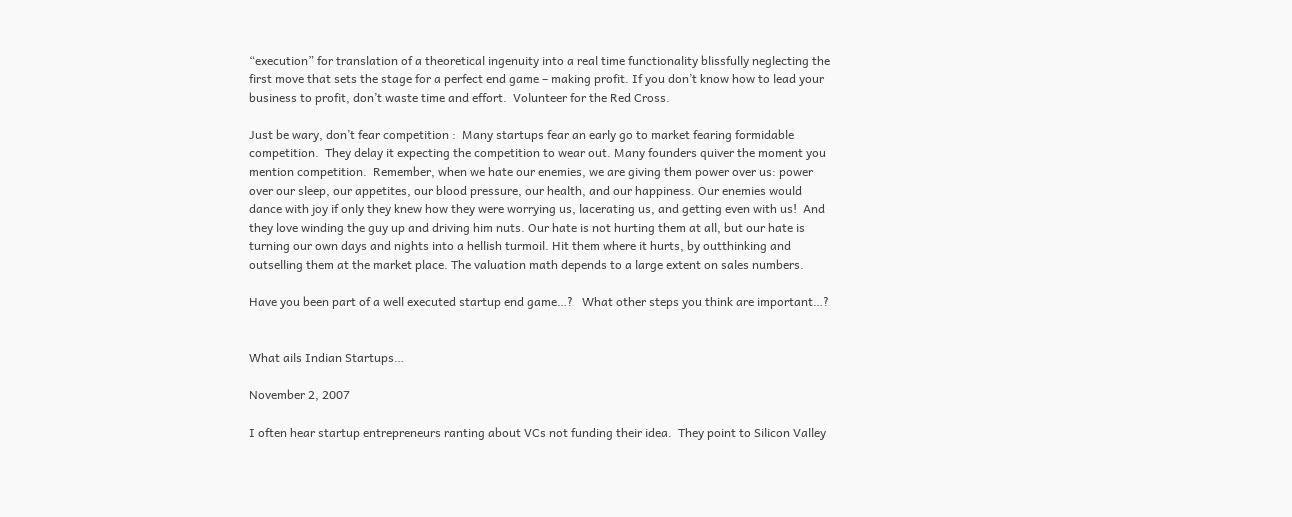“execution” for translation of a theoretical ingenuity into a real time functionality blissfully neglecting the first move that sets the stage for a perfect end game – making profit. If you don’t know how to lead your business to profit, don’t waste time and effort.  Volunteer for the Red Cross.

Just be wary, don’t fear competition :  Many startups fear an early go to market fearing formidable competition.  They delay it expecting the competition to wear out. Many founders quiver the moment you mention competition.  Remember, when we hate our enemies, we are giving them power over us: power over our sleep, our appetites, our blood pressure, our health, and our happiness. Our enemies would dance with joy if only they knew how they were worrying us, lacerating us, and getting even with us!  And they love winding the guy up and driving him nuts. Our hate is not hurting them at all, but our hate is turning our own days and nights into a hellish turmoil. Hit them where it hurts, by outthinking and outselling them at the market place. The valuation math depends to a large extent on sales numbers.

Have you been part of a well executed startup end game…?   What other steps you think are important…?


What ails Indian Startups…

November 2, 2007

I often hear startup entrepreneurs ranting about VCs not funding their idea.  They point to Silicon Valley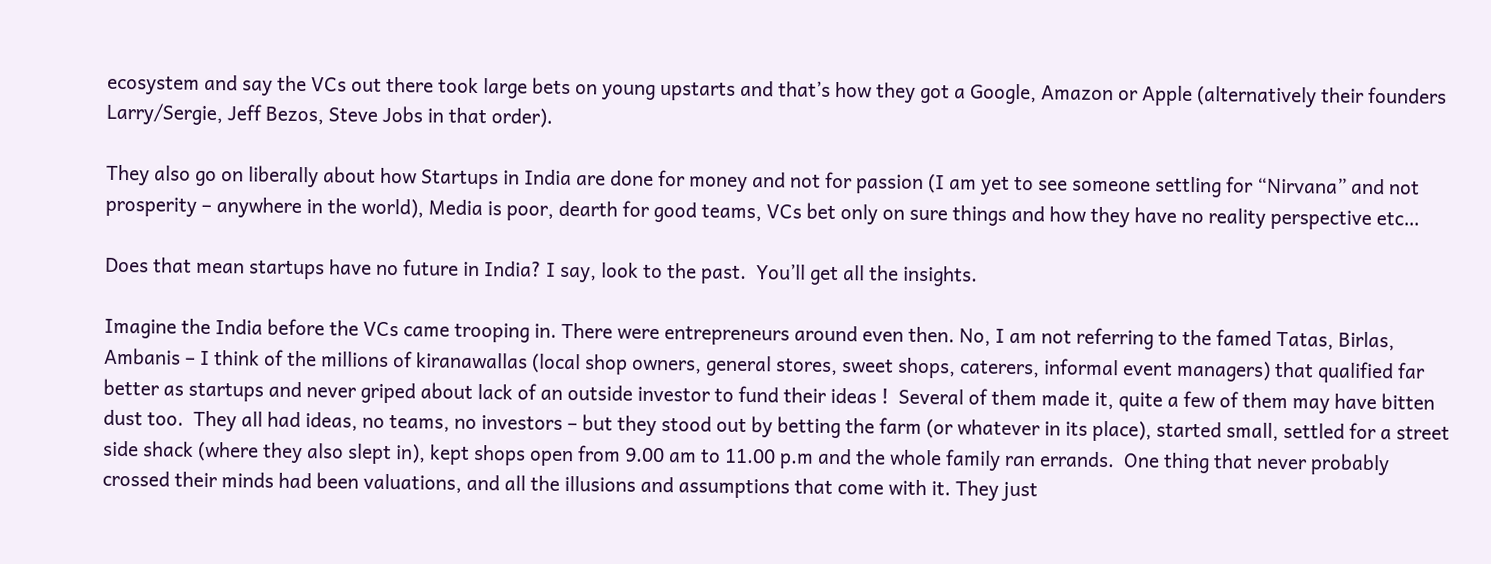ecosystem and say the VCs out there took large bets on young upstarts and that’s how they got a Google, Amazon or Apple (alternatively their founders Larry/Sergie, Jeff Bezos, Steve Jobs in that order).

They also go on liberally about how Startups in India are done for money and not for passion (I am yet to see someone settling for “Nirvana” and not prosperity – anywhere in the world), Media is poor, dearth for good teams, VCs bet only on sure things and how they have no reality perspective etc…

Does that mean startups have no future in India? I say, look to the past.  You’ll get all the insights.

Imagine the India before the VCs came trooping in. There were entrepreneurs around even then. No, I am not referring to the famed Tatas, Birlas, Ambanis – I think of the millions of kiranawallas (local shop owners, general stores, sweet shops, caterers, informal event managers) that qualified far better as startups and never griped about lack of an outside investor to fund their ideas !  Several of them made it, quite a few of them may have bitten dust too.  They all had ideas, no teams, no investors – but they stood out by betting the farm (or whatever in its place), started small, settled for a street side shack (where they also slept in), kept shops open from 9.00 am to 11.00 p.m and the whole family ran errands.  One thing that never probably crossed their minds had been valuations, and all the illusions and assumptions that come with it. They just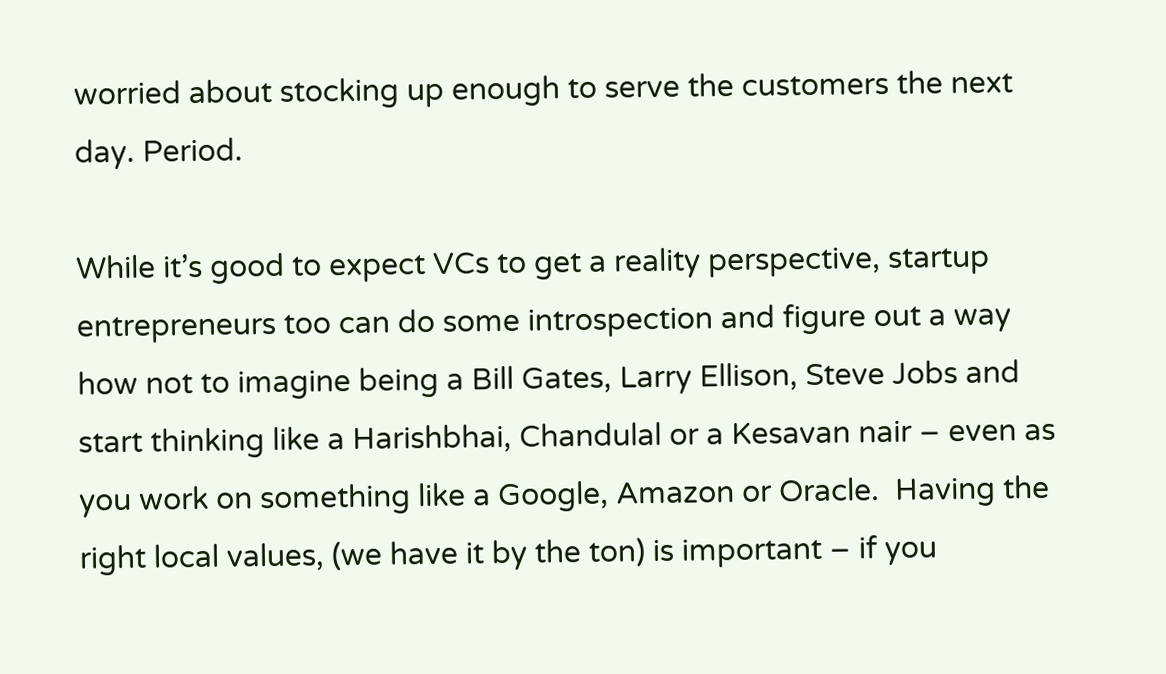worried about stocking up enough to serve the customers the next day. Period.

While it’s good to expect VCs to get a reality perspective, startup entrepreneurs too can do some introspection and figure out a way how not to imagine being a Bill Gates, Larry Ellison, Steve Jobs and start thinking like a Harishbhai, Chandulal or a Kesavan nair – even as you work on something like a Google, Amazon or Oracle.  Having the right local values, (we have it by the ton) is important – if you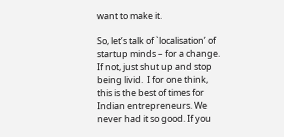want to make it.

So, let’s talk of `localisation’ of startup minds – for a change.  If not, just shut up and stop being livid.  I for one think, this is the best of times for Indian entrepreneurs. We never had it so good. If you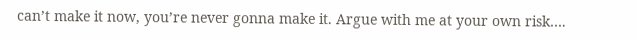can’t make it now, you’re never gonna make it. Argue with me at your own risk….